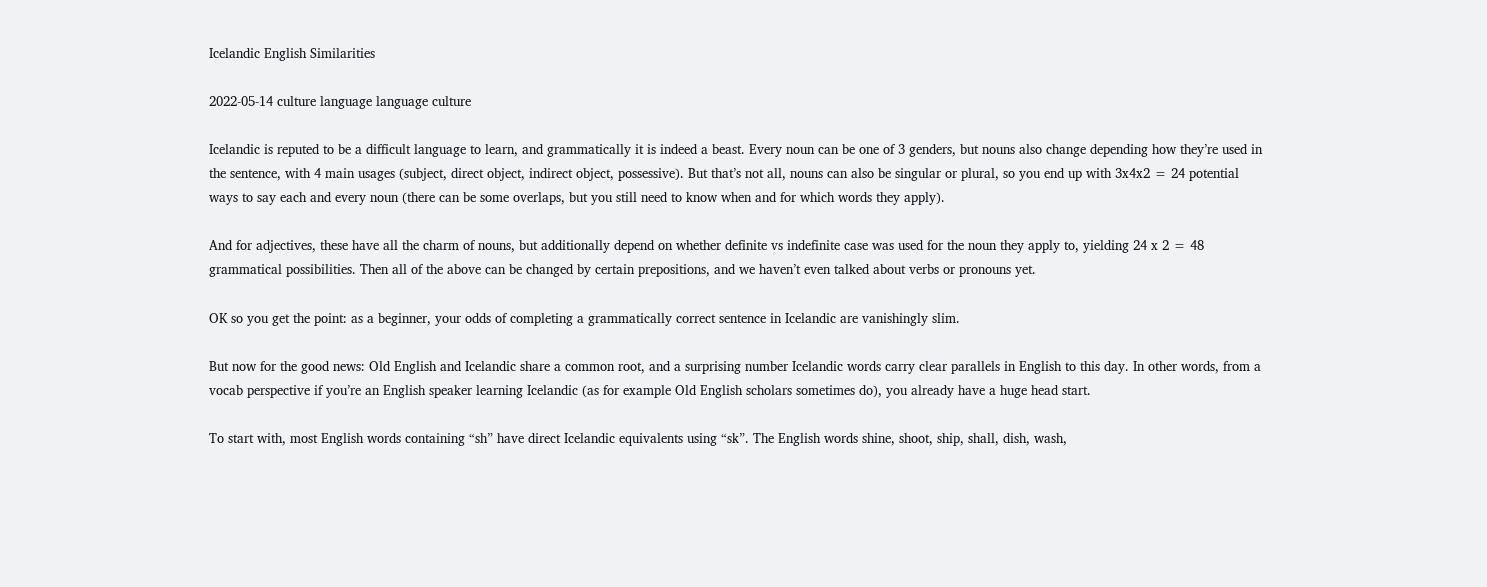Icelandic English Similarities

2022-05-14 culture language language culture

Icelandic is reputed to be a difficult language to learn, and grammatically it is indeed a beast. Every noun can be one of 3 genders, but nouns also change depending how they’re used in the sentence, with 4 main usages (subject, direct object, indirect object, possessive). But that’s not all, nouns can also be singular or plural, so you end up with 3x4x2 = 24 potential ways to say each and every noun (there can be some overlaps, but you still need to know when and for which words they apply).

And for adjectives, these have all the charm of nouns, but additionally depend on whether definite vs indefinite case was used for the noun they apply to, yielding 24 x 2 = 48 grammatical possibilities. Then all of the above can be changed by certain prepositions, and we haven’t even talked about verbs or pronouns yet.

OK so you get the point: as a beginner, your odds of completing a grammatically correct sentence in Icelandic are vanishingly slim.

But now for the good news: Old English and Icelandic share a common root, and a surprising number Icelandic words carry clear parallels in English to this day. In other words, from a vocab perspective if you’re an English speaker learning Icelandic (as for example Old English scholars sometimes do), you already have a huge head start.

To start with, most English words containing “sh” have direct Icelandic equivalents using “sk”. The English words shine, shoot, ship, shall, dish, wash,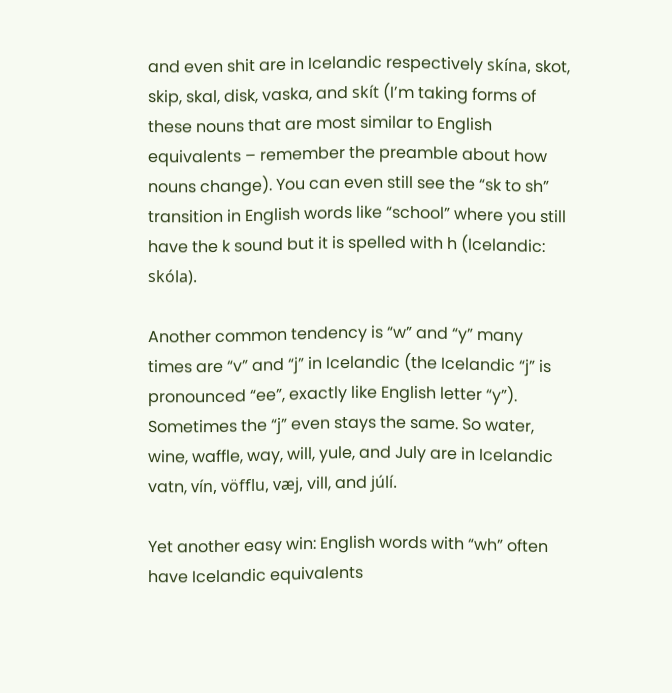and even shit are in Icelandic respectively skína, skot, skip, skal, disk, vaska, and skít (I’m taking forms of these nouns that are most similar to English equivalents – remember the preamble about how nouns change). You can even still see the “sk to sh” transition in English words like “school” where you still have the k sound but it is spelled with h (Icelandic: skóla).

Another common tendency is “w” and “y” many times are “v” and “j” in Icelandic (the Icelandic “j” is pronounced “ee”, exactly like English letter “y”). Sometimes the “j” even stays the same. So water, wine, waffle, way, will, yule, and July are in Icelandic vatn, vín, vöfflu, væj, vill, and júlí.

Yet another easy win: English words with “wh” often have Icelandic equivalents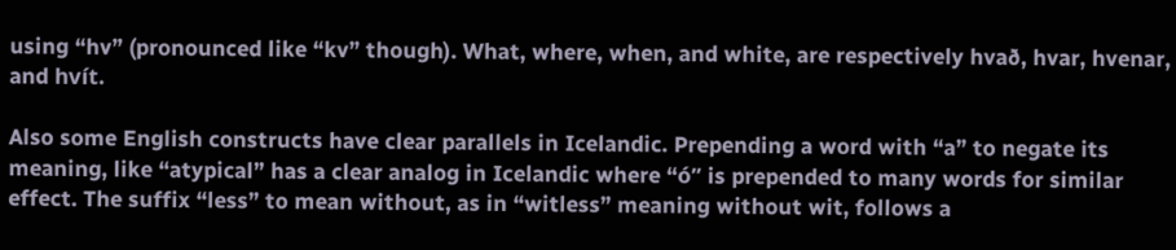using “hv” (pronounced like “kv” though). What, where, when, and white, are respectively hvað, hvar, hvenar, and hvít.

Also some English constructs have clear parallels in Icelandic. Prepending a word with “a” to negate its meaning, like “atypical” has a clear analog in Icelandic where “ó” is prepended to many words for similar effect. The suffix “less” to mean without, as in “witless” meaning without wit, follows a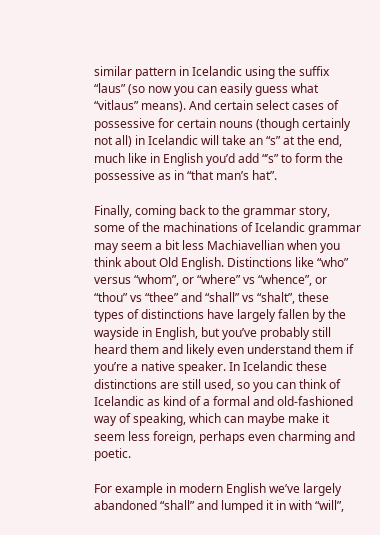similar pattern in Icelandic using the suffix “laus” (so now you can easily guess what “vitlaus” means). And certain select cases of possessive for certain nouns (though certainly not all) in Icelandic will take an “s” at the end, much like in English you’d add “’s” to form the possessive as in “that man’s hat”.

Finally, coming back to the grammar story, some of the machinations of Icelandic grammar may seem a bit less Machiavellian when you think about Old English. Distinctions like “who” versus “whom”, or “where” vs “whence”, or “thou” vs “thee” and “shall” vs “shalt”, these types of distinctions have largely fallen by the wayside in English, but you’ve probably still heard them and likely even understand them if you’re a native speaker. In Icelandic these distinctions are still used, so you can think of Icelandic as kind of a formal and old-fashioned way of speaking, which can maybe make it seem less foreign, perhaps even charming and poetic.

For example in modern English we’ve largely abandoned “shall” and lumped it in with “will”,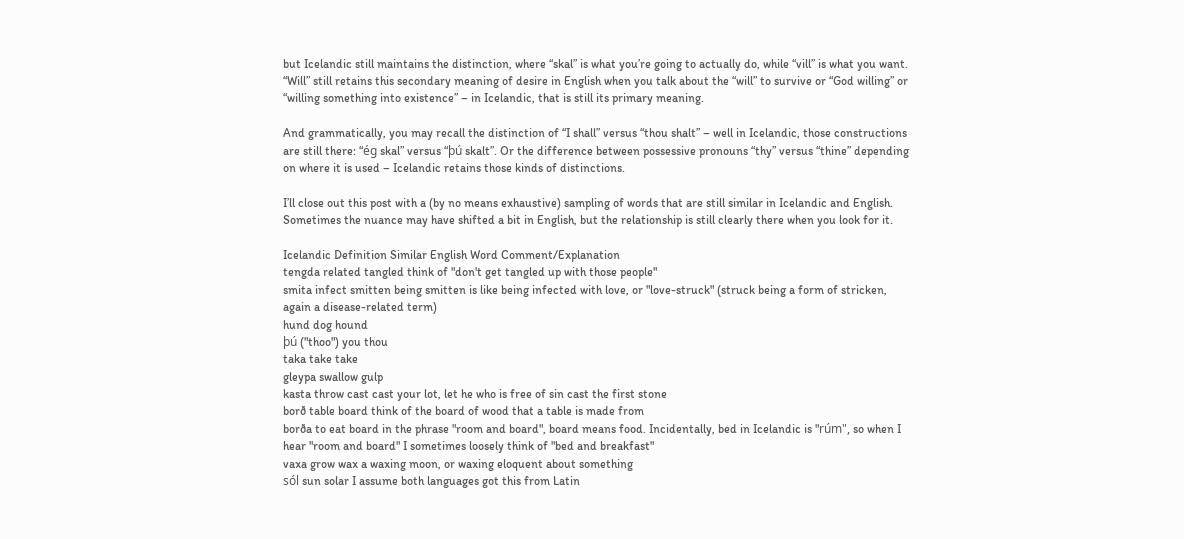but Icelandic still maintains the distinction, where “skal” is what you’re going to actually do, while “vill” is what you want. “Will” still retains this secondary meaning of desire in English when you talk about the “will” to survive or “God willing” or “willing something into existence” – in Icelandic, that is still its primary meaning.

And grammatically, you may recall the distinction of “I shall” versus “thou shalt” – well in Icelandic, those constructions are still there: “ég skal” versus “þú skalt”. Or the difference between possessive pronouns “thy” versus “thine” depending on where it is used – Icelandic retains those kinds of distinctions.

I’ll close out this post with a (by no means exhaustive) sampling of words that are still similar in Icelandic and English. Sometimes the nuance may have shifted a bit in English, but the relationship is still clearly there when you look for it.

Icelandic Definition Similar English Word Comment/Explanation
tengda related tangled think of "don't get tangled up with those people"
smita infect smitten being smitten is like being infected with love, or "love-struck" (struck being a form of stricken, again a disease-related term)
hund dog hound
þú ("thoo") you thou
taka take take
gleypa swallow gulp
kasta throw cast cast your lot, let he who is free of sin cast the first stone
borð table board think of the board of wood that a table is made from
borða to eat board in the phrase "room and board", board means food. Incidentally, bed in Icelandic is "rúm", so when I hear "room and board" I sometimes loosely think of "bed and breakfast"
vaxa grow wax a waxing moon, or waxing eloquent about something
sól sun solar I assume both languages got this from Latin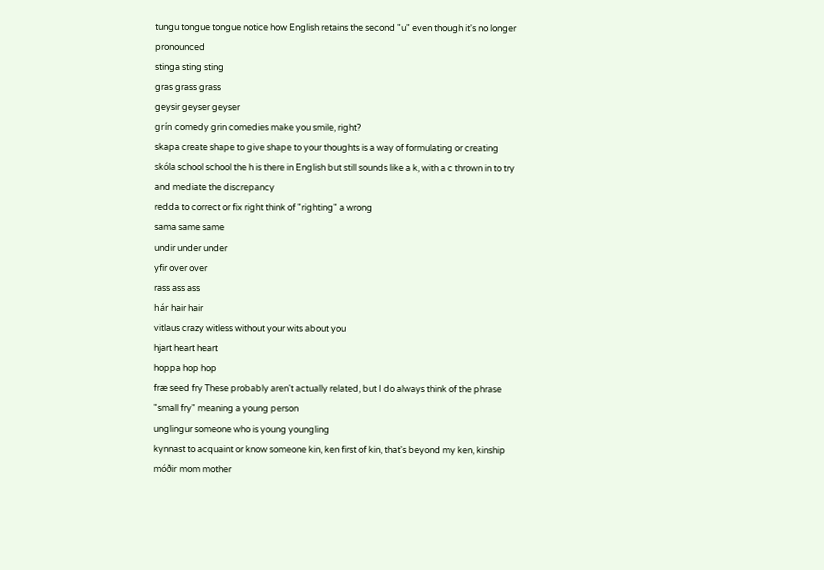tungu tongue tongue notice how English retains the second "u" even though it's no longer pronounced
stinga sting sting
gras grass grass
geysir geyser geyser
grín comedy grin comedies make you smile, right?
skapa create shape to give shape to your thoughts is a way of formulating or creating
skóla school school the h is there in English but still sounds like a k, with a c thrown in to try and mediate the discrepancy
redda to correct or fix right think of "righting" a wrong
sama same same
undir under under
yfir over over
rass ass ass
hár hair hair
vitlaus crazy witless without your wits about you
hjart heart heart
hoppa hop hop
fræ seed fry These probably aren't actually related, but I do always think of the phrase "small fry" meaning a young person
unglingur someone who is young youngling
kynnast to acquaint or know someone kin, ken first of kin, that's beyond my ken, kinship
móðir mom mother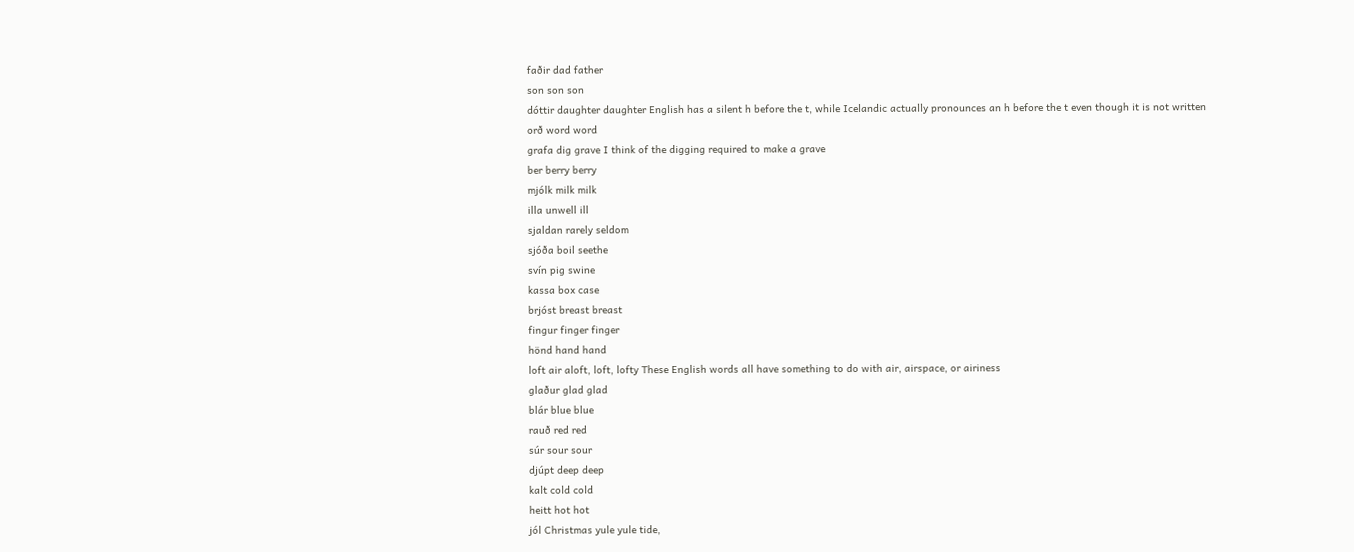faðir dad father
son son son
dóttir daughter daughter English has a silent h before the t, while Icelandic actually pronounces an h before the t even though it is not written
orð word word
grafa dig grave I think of the digging required to make a grave
ber berry berry
mjólk milk milk
illa unwell ill
sjaldan rarely seldom
sjóða boil seethe
svín pig swine
kassa box case
brjóst breast breast
fingur finger finger
hönd hand hand
loft air aloft, loft, lofty These English words all have something to do with air, airspace, or airiness
glaður glad glad
blár blue blue
rauð red red
súr sour sour
djúpt deep deep
kalt cold cold
heitt hot hot
jól Christmas yule yule tide,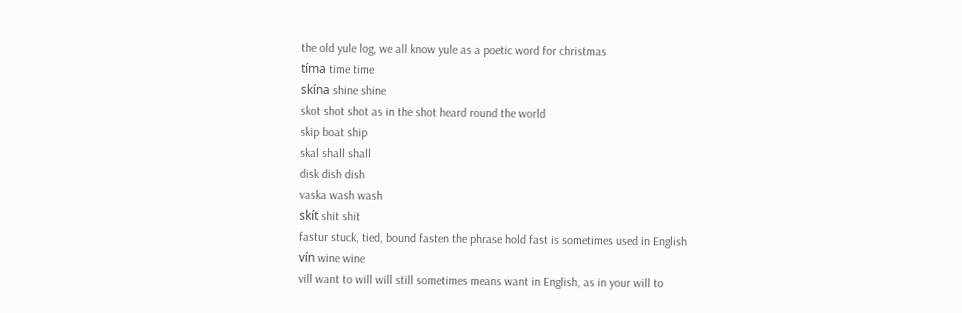the old yule log, we all know yule as a poetic word for christmas
tíma time time
skína shine shine
skot shot shot as in the shot heard round the world
skip boat ship
skal shall shall
disk dish dish
vaska wash wash
skít shit shit
fastur stuck, tied, bound fasten the phrase hold fast is sometimes used in English
vín wine wine
vill want to will will still sometimes means want in English, as in your will to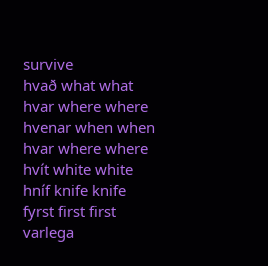survive
hvað what what
hvar where where
hvenar when when
hvar where where
hvít white white
hníf knife knife
fyrst first first
varlega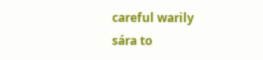careful warily
sára to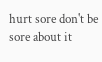hurt sore don't be sore about it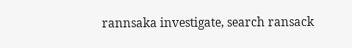rannsaka investigate, search ransack